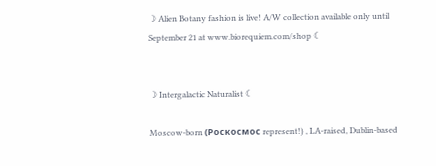☽ Alien Botany fashion is live! A/W collection available only until September 21 at www.biorequiem.com/shop ☾


☽ Intergalactic Naturalist ☾

Moscow-born (Роскосмос represent!) , LA-raised, Dublin-based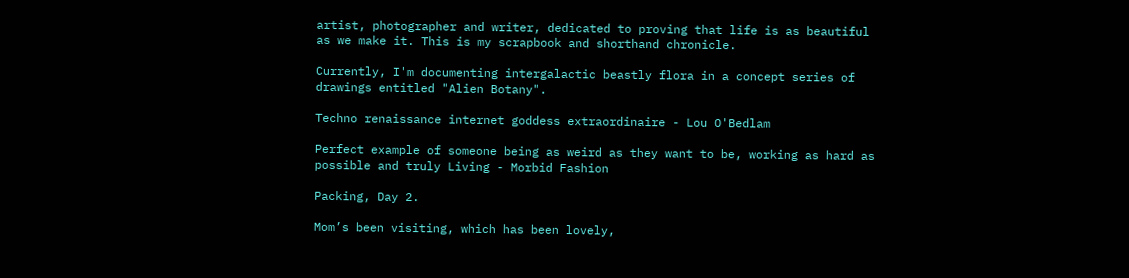artist, photographer and writer, dedicated to proving that life is as beautiful as we make it. This is my scrapbook and shorthand chronicle.

Currently, I'm documenting intergalactic beastly flora in a concept series of drawings entitled "Alien Botany".

Techno renaissance internet goddess extraordinaire - Lou O'Bedlam

Perfect example of someone being as weird as they want to be, working as hard as possible and truly Living - Morbid Fashion

Packing, Day 2.

Mom’s been visiting, which has been lovely,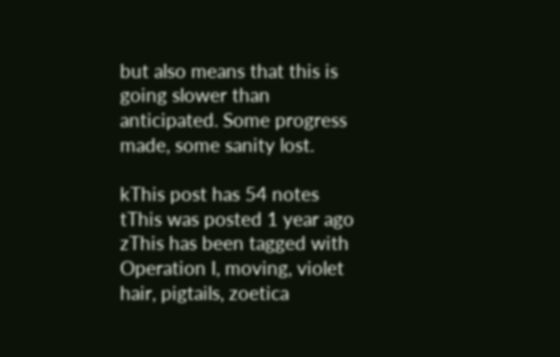but also means that this is going slower than anticipated. Some progress made, some sanity lost.

kThis post has 54 notes
tThis was posted 1 year ago
zThis has been tagged with Operation I, moving, violet hair, pigtails, zoetica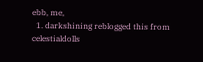ebb, me,
  1. darkshining reblogged this from celestialdolls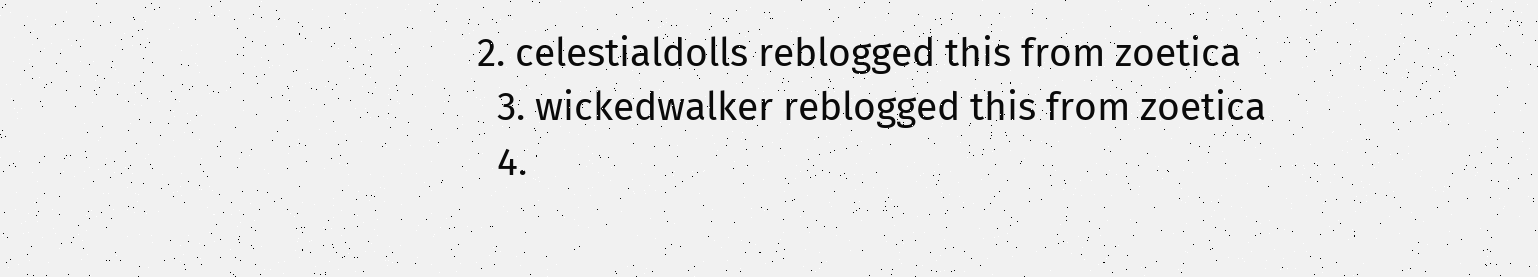2. celestialdolls reblogged this from zoetica
  3. wickedwalker reblogged this from zoetica
  4.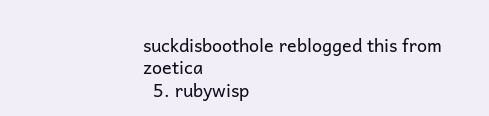suckdisboothole reblogged this from zoetica
  5. rubywisp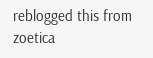reblogged this from zoetica